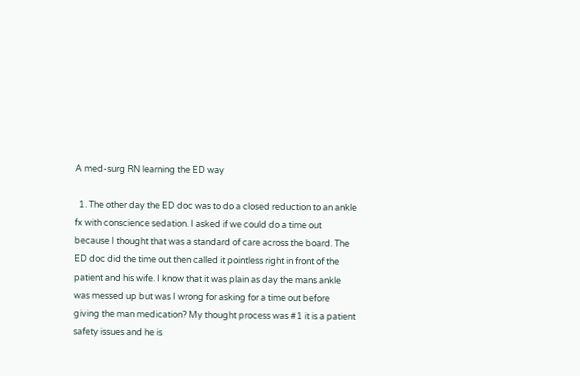A med-surg RN learning the ED way

  1. The other day the ED doc was to do a closed reduction to an ankle fx with conscience sedation. I asked if we could do a time out because I thought that was a standard of care across the board. The ED doc did the time out then called it pointless right in front of the patient and his wife. I know that it was plain as day the mans ankle was messed up but was I wrong for asking for a time out before giving the man medication? My thought process was #1 it is a patient safety issues and he is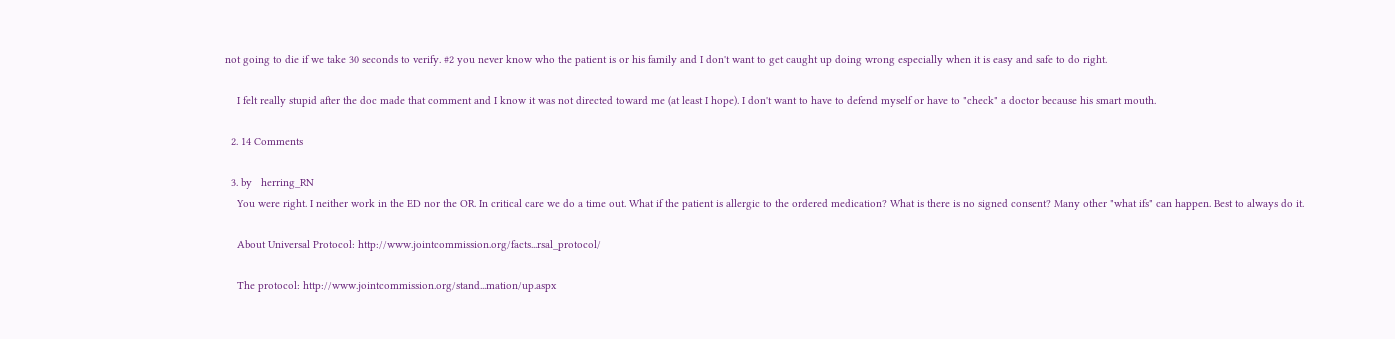not going to die if we take 30 seconds to verify. #2 you never know who the patient is or his family and I don't want to get caught up doing wrong especially when it is easy and safe to do right.

    I felt really stupid after the doc made that comment and I know it was not directed toward me (at least I hope). I don't want to have to defend myself or have to "check" a doctor because his smart mouth.

  2. 14 Comments

  3. by   herring_RN
    You were right. I neither work in the ED nor the OR. In critical care we do a time out. What if the patient is allergic to the ordered medication? What is there is no signed consent? Many other "what ifs" can happen. Best to always do it.

    About Universal Protocol: http://www.jointcommission.org/facts...rsal_protocol/

    The protocol: http://www.jointcommission.org/stand...mation/up.aspx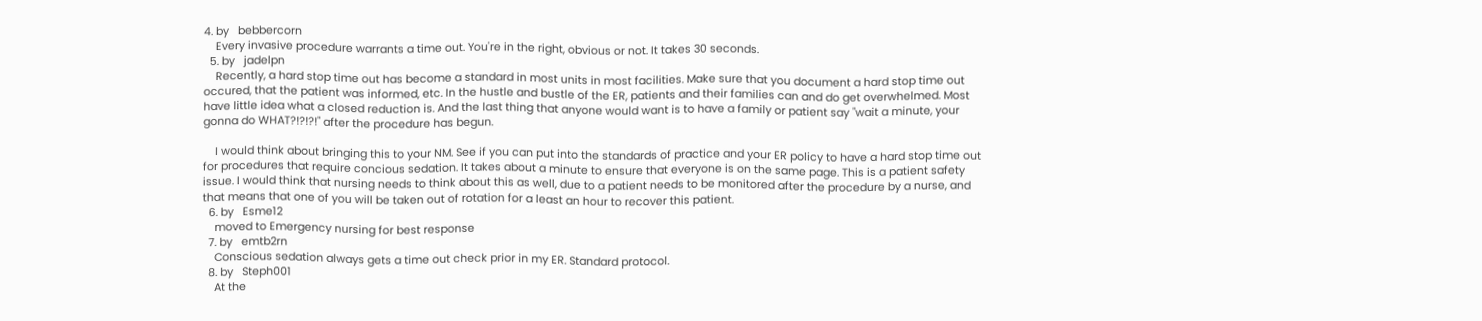4. by   bebbercorn
    Every invasive procedure warrants a time out. You're in the right, obvious or not. It takes 30 seconds.
  5. by   jadelpn
    Recently, a hard stop time out has become a standard in most units in most facilities. Make sure that you document a hard stop time out occured, that the patient was informed, etc. In the hustle and bustle of the ER, patients and their families can and do get overwhelmed. Most have little idea what a closed reduction is. And the last thing that anyone would want is to have a family or patient say "wait a minute, your gonna do WHAT?!?!?!" after the procedure has begun.

    I would think about bringing this to your NM. See if you can put into the standards of practice and your ER policy to have a hard stop time out for procedures that require concious sedation. It takes about a minute to ensure that everyone is on the same page. This is a patient safety issue. I would think that nursing needs to think about this as well, due to a patient needs to be monitored after the procedure by a nurse, and that means that one of you will be taken out of rotation for a least an hour to recover this patient.
  6. by   Esme12
    moved to Emergency nursing for best response
  7. by   emtb2rn
    Conscious sedation always gets a time out check prior in my ER. Standard protocol.
  8. by   Steph001
    At the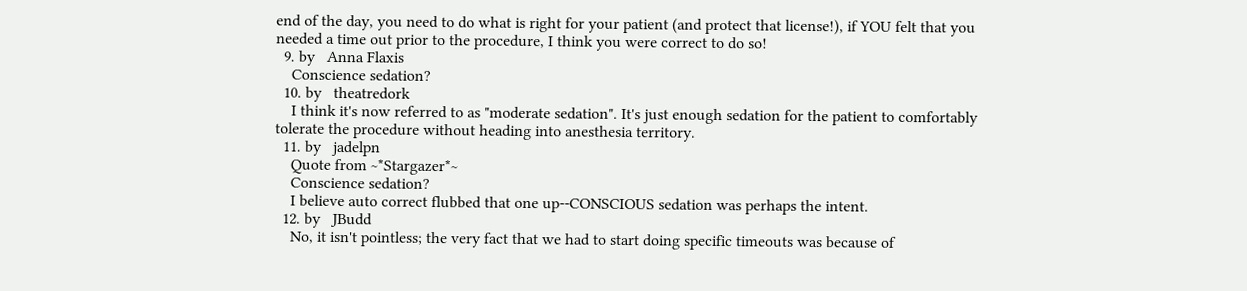end of the day, you need to do what is right for your patient (and protect that license!), if YOU felt that you needed a time out prior to the procedure, I think you were correct to do so!
  9. by   Anna Flaxis
    Conscience sedation?
  10. by   theatredork
    I think it's now referred to as "moderate sedation". It's just enough sedation for the patient to comfortably tolerate the procedure without heading into anesthesia territory.
  11. by   jadelpn
    Quote from ~*Stargazer*~
    Conscience sedation?
    I believe auto correct flubbed that one up--CONSCIOUS sedation was perhaps the intent.
  12. by   JBudd
    No, it isn't pointless; the very fact that we had to start doing specific timeouts was because of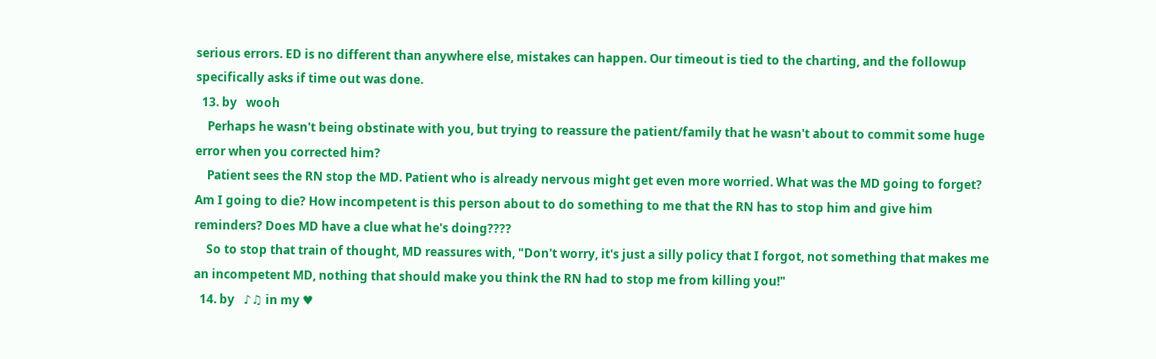serious errors. ED is no different than anywhere else, mistakes can happen. Our timeout is tied to the charting, and the followup specifically asks if time out was done.
  13. by   wooh
    Perhaps he wasn't being obstinate with you, but trying to reassure the patient/family that he wasn't about to commit some huge error when you corrected him?
    Patient sees the RN stop the MD. Patient who is already nervous might get even more worried. What was the MD going to forget? Am I going to die? How incompetent is this person about to do something to me that the RN has to stop him and give him reminders? Does MD have a clue what he's doing????
    So to stop that train of thought, MD reassures with, "Don't worry, it's just a silly policy that I forgot, not something that makes me an incompetent MD, nothing that should make you think the RN had to stop me from killing you!"
  14. by   ♪♫ in my ♥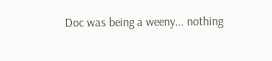Doc was being a weeny... nothing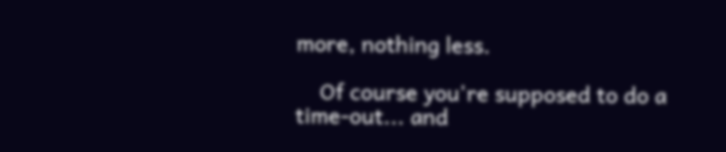more, nothing less.

    Of course you're supposed to do a time-out... and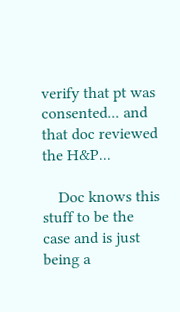verify that pt was consented... and that doc reviewed the H&P...

    Doc knows this stuff to be the case and is just being a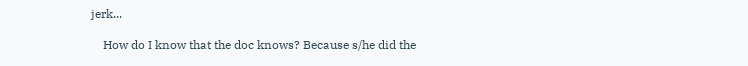jerk...

    How do I know that the doc knows? Because s/he did the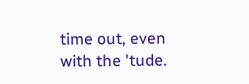time out, even with the 'tude.